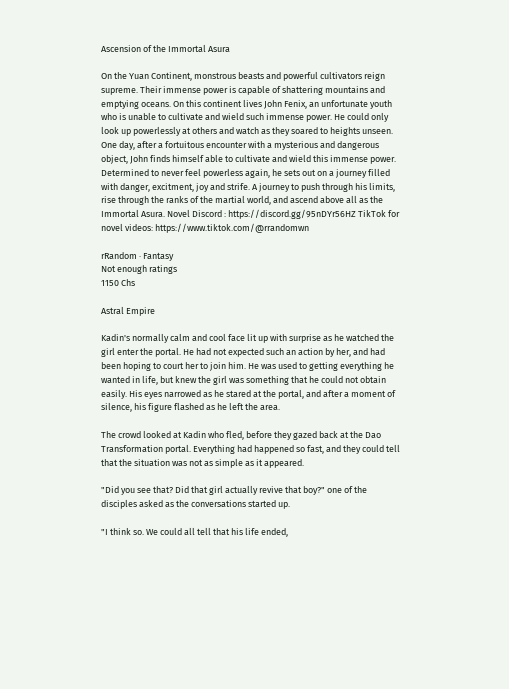Ascension of the Immortal Asura

On the Yuan Continent, monstrous beasts and powerful cultivators reign supreme. Their immense power is capable of shattering mountains and emptying oceans. On this continent lives John Fenix, an unfortunate youth who is unable to cultivate and wield such immense power. He could only look up powerlessly at others and watch as they soared to heights unseen. One day, after a fortuitous encounter with a mysterious and dangerous object, John finds himself able to cultivate and wield this immense power. Determined to never feel powerless again, he sets out on a journey filled with danger, excitment, joy and strife. A journey to push through his limits, rise through the ranks of the martial world, and ascend above all as the Immortal Asura. Novel Discord : https://discord.gg/95nDYr56HZ TikTok for novel videos: https://www.tiktok.com/@rrandomwn

rRandom · Fantasy
Not enough ratings
1150 Chs

Astral Empire

Kadin's normally calm and cool face lit up with surprise as he watched the girl enter the portal. He had not expected such an action by her, and had been hoping to court her to join him. He was used to getting everything he wanted in life, but knew the girl was something that he could not obtain easily. His eyes narrowed as he stared at the portal, and after a moment of silence, his figure flashed as he left the area.

The crowd looked at Kadin who fled, before they gazed back at the Dao Transformation portal. Everything had happened so fast, and they could tell that the situation was not as simple as it appeared.

"Did you see that? Did that girl actually revive that boy?" one of the disciples asked as the conversations started up.

"I think so. We could all tell that his life ended,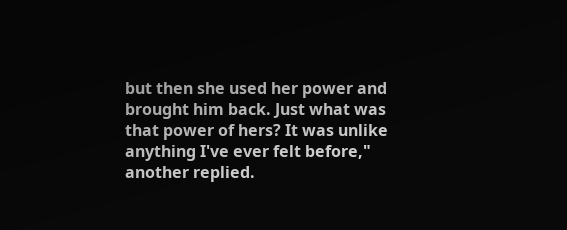but then she used her power and brought him back. Just what was that power of hers? It was unlike anything I've ever felt before," another replied.